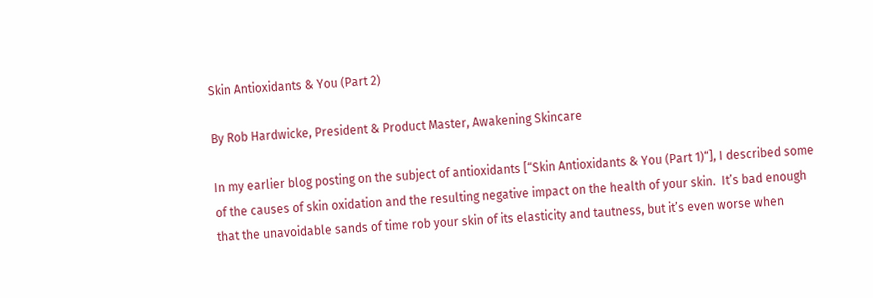Skin Antioxidants & You (Part 2)

By Rob Hardwicke, President & Product Master, Awakening Skincare

In my earlier blog posting on the subject of antioxidants [“Skin Antioxidants & You (Part 1)“], I described some of the causes of skin oxidation and the resulting negative impact on the health of your skin.  It’s bad enough that the unavoidable sands of time rob your skin of its elasticity and tautness, but it’s even worse when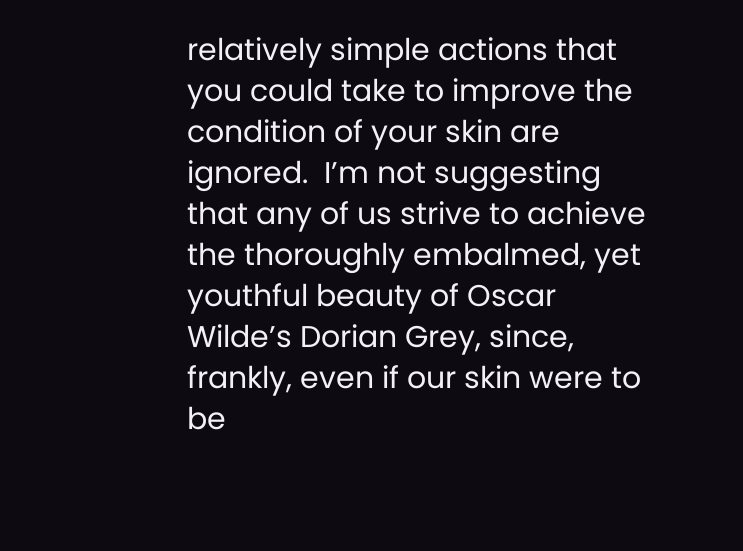relatively simple actions that you could take to improve the condition of your skin are ignored.  I’m not suggesting that any of us strive to achieve the thoroughly embalmed, yet youthful beauty of Oscar Wilde’s Dorian Grey, since, frankly, even if our skin were to be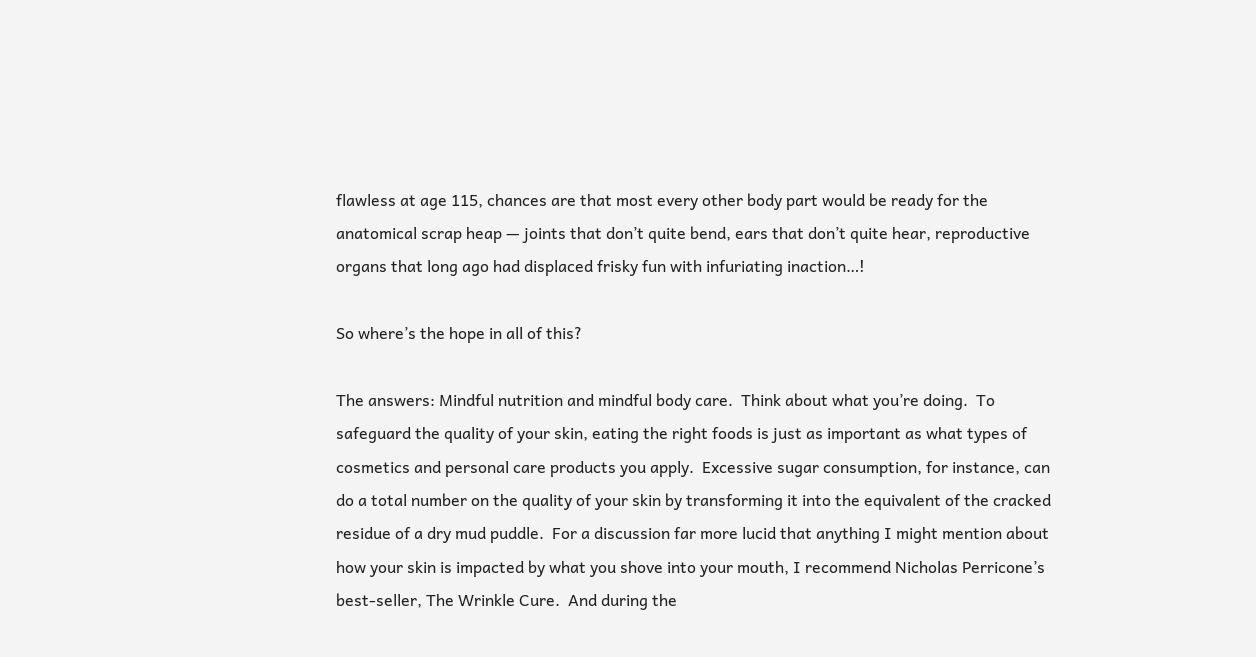flawless at age 115, chances are that most every other body part would be ready for the anatomical scrap heap — joints that don’t quite bend, ears that don’t quite hear, reproductive organs that long ago had displaced frisky fun with infuriating inaction…!

So where’s the hope in all of this?

The answers: Mindful nutrition and mindful body care.  Think about what you’re doing.  To safeguard the quality of your skin, eating the right foods is just as important as what types of cosmetics and personal care products you apply.  Excessive sugar consumption, for instance, can do a total number on the quality of your skin by transforming it into the equivalent of the cracked residue of a dry mud puddle.  For a discussion far more lucid that anything I might mention about how your skin is impacted by what you shove into your mouth, I recommend Nicholas Perricone’s best-seller, The Wrinkle Cure.  And during the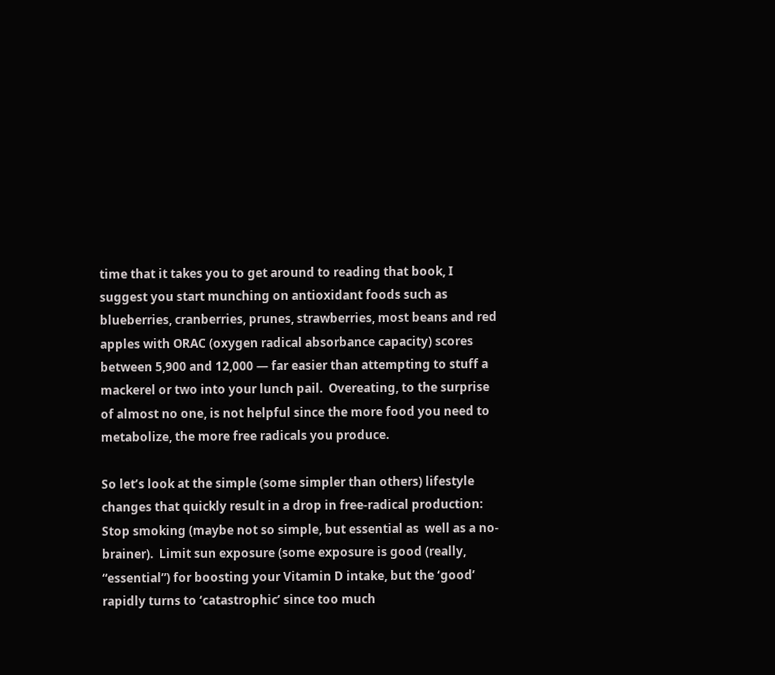time that it takes you to get around to reading that book, I suggest you start munching on antioxidant foods such as blueberries, cranberries, prunes, strawberries, most beans and red apples with ORAC (oxygen radical absorbance capacity) scores between 5,900 and 12,000 — far easier than attempting to stuff a mackerel or two into your lunch pail.  Overeating, to the surprise of almost no one, is not helpful since the more food you need to metabolize, the more free radicals you produce.

So let’s look at the simple (some simpler than others) lifestyle changes that quickly result in a drop in free-radical production: Stop smoking (maybe not so simple, but essential as  well as a no-brainer).  Limit sun exposure (some exposure is good (really, “essential”) for boosting your Vitamin D intake, but the ‘good’ rapidly turns to ‘catastrophic’ since too much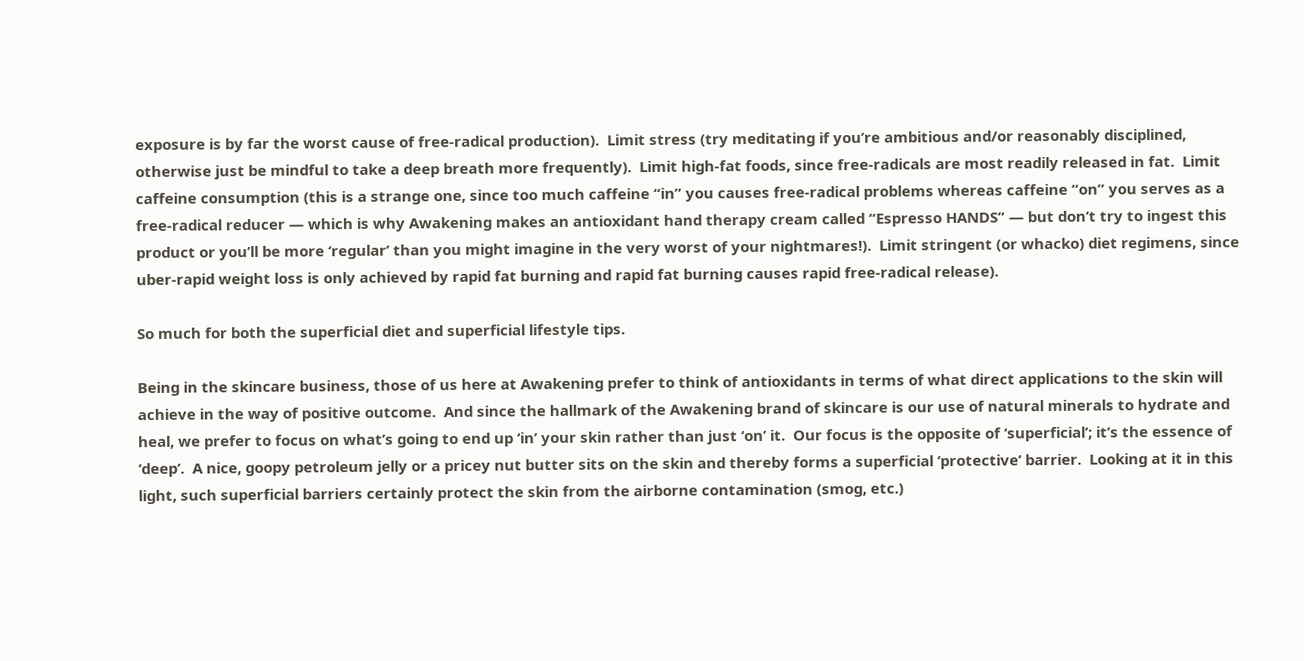exposure is by far the worst cause of free-radical production).  Limit stress (try meditating if you’re ambitious and/or reasonably disciplined, otherwise just be mindful to take a deep breath more frequently).  Limit high-fat foods, since free-radicals are most readily released in fat.  Limit caffeine consumption (this is a strange one, since too much caffeine “in” you causes free-radical problems whereas caffeine “on” you serves as a free-radical reducer — which is why Awakening makes an antioxidant hand therapy cream called “Espresso HANDS” — but don’t try to ingest this product or you’ll be more ‘regular’ than you might imagine in the very worst of your nightmares!).  Limit stringent (or whacko) diet regimens, since uber-rapid weight loss is only achieved by rapid fat burning and rapid fat burning causes rapid free-radical release).

So much for both the superficial diet and superficial lifestyle tips.

Being in the skincare business, those of us here at Awakening prefer to think of antioxidants in terms of what direct applications to the skin will achieve in the way of positive outcome.  And since the hallmark of the Awakening brand of skincare is our use of natural minerals to hydrate and heal, we prefer to focus on what’s going to end up ‘in’ your skin rather than just ‘on’ it.  Our focus is the opposite of ‘superficial’; it’s the essence of ‘deep’.  A nice, goopy petroleum jelly or a pricey nut butter sits on the skin and thereby forms a superficial ‘protective’ barrier.  Looking at it in this light, such superficial barriers certainly protect the skin from the airborne contamination (smog, etc.)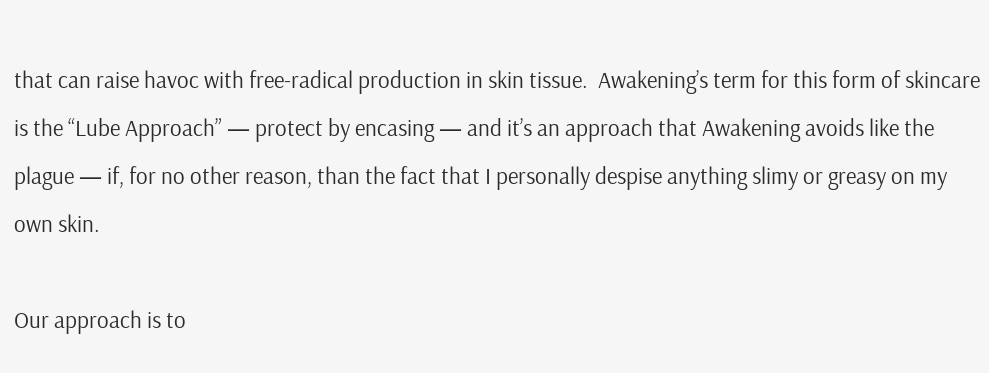that can raise havoc with free-radical production in skin tissue.  Awakening’s term for this form of skincare is the “Lube Approach” — protect by encasing — and it’s an approach that Awakening avoids like the plague — if, for no other reason, than the fact that I personally despise anything slimy or greasy on my own skin.

Our approach is to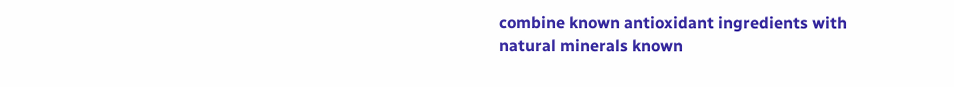combine known antioxidant ingredients with natural minerals known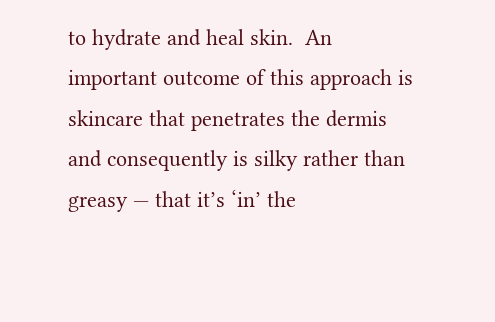to hydrate and heal skin.  An important outcome of this approach is skincare that penetrates the dermis and consequently is silky rather than greasy — that it’s ‘in’ the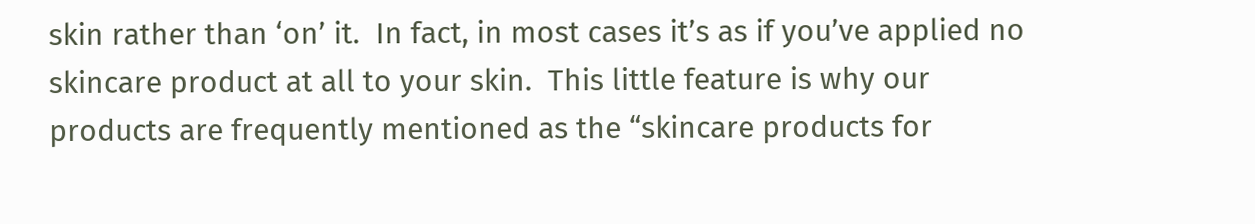skin rather than ‘on’ it.  In fact, in most cases it’s as if you’ve applied no skincare product at all to your skin.  This little feature is why our products are frequently mentioned as the “skincare products for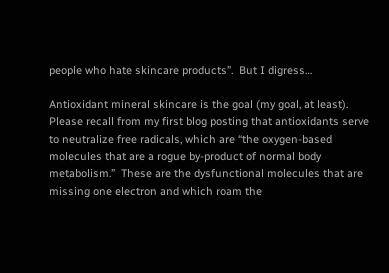people who hate skincare products”.  But I digress…

Antioxidant mineral skincare is the goal (my goal, at least).  Please recall from my first blog posting that antioxidants serve to neutralize free radicals, which are “the oxygen-based molecules that are a rogue by-product of normal body metabolism.”  These are the dysfunctional molecules that are missing one electron and which roam the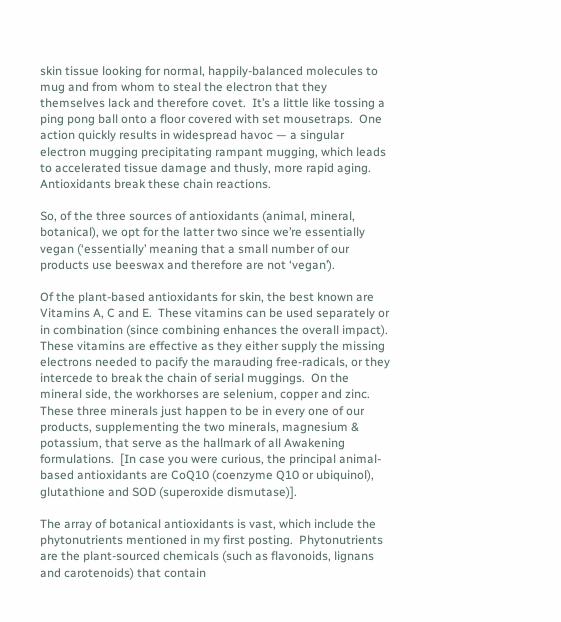skin tissue looking for normal, happily-balanced molecules to mug and from whom to steal the electron that they themselves lack and therefore covet.  It’s a little like tossing a ping pong ball onto a floor covered with set mousetraps.  One action quickly results in widespread havoc — a singular electron mugging precipitating rampant mugging, which leads to accelerated tissue damage and thusly, more rapid aging.  Antioxidants break these chain reactions.

So, of the three sources of antioxidants (animal, mineral, botanical), we opt for the latter two since we’re essentially vegan (‘essentially’ meaning that a small number of our products use beeswax and therefore are not ‘vegan’).

Of the plant-based antioxidants for skin, the best known are Vitamins A, C and E.  These vitamins can be used separately or in combination (since combining enhances the overall impact).  These vitamins are effective as they either supply the missing electrons needed to pacify the marauding free-radicals, or they intercede to break the chain of serial muggings.  On the mineral side, the workhorses are selenium, copper and zinc.  These three minerals just happen to be in every one of our products, supplementing the two minerals, magnesium & potassium, that serve as the hallmark of all Awakening formulations.  [In case you were curious, the principal animal-based antioxidants are CoQ10 (coenzyme Q10 or ubiquinol), glutathione and SOD (superoxide dismutase)].

The array of botanical antioxidants is vast, which include the phytonutrients mentioned in my first posting.  Phytonutrients are the plant-sourced chemicals (such as flavonoids, lignans and carotenoids) that contain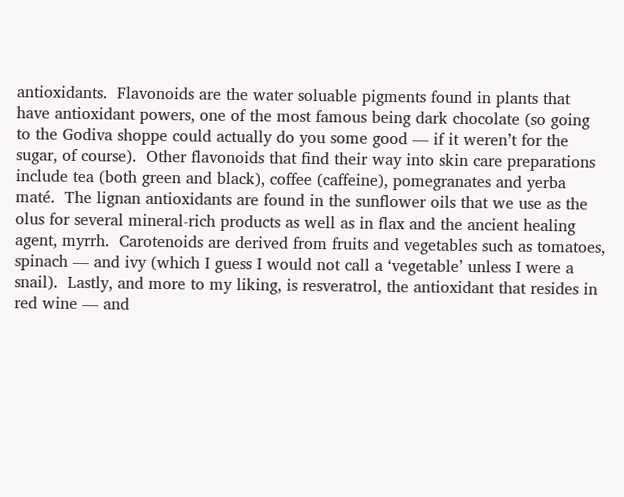antioxidants.  Flavonoids are the water soluable pigments found in plants that have antioxidant powers, one of the most famous being dark chocolate (so going to the Godiva shoppe could actually do you some good — if it weren’t for the sugar, of course).  Other flavonoids that find their way into skin care preparations include tea (both green and black), coffee (caffeine), pomegranates and yerba maté.  The lignan antioxidants are found in the sunflower oils that we use as the olus for several mineral-rich products as well as in flax and the ancient healing agent, myrrh.  Carotenoids are derived from fruits and vegetables such as tomatoes, spinach — and ivy (which I guess I would not call a ‘vegetable’ unless I were a snail).  Lastly, and more to my liking, is resveratrol, the antioxidant that resides in red wine — and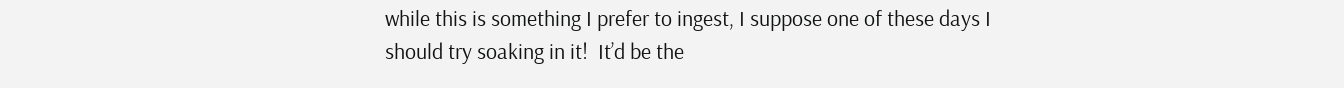while this is something I prefer to ingest, I suppose one of these days I should try soaking in it!  It’d be the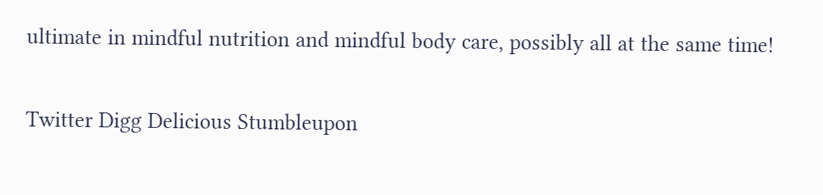ultimate in mindful nutrition and mindful body care, possibly all at the same time!

Twitter Digg Delicious Stumbleupon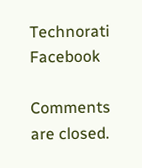Technorati Facebook

Comments are closed.